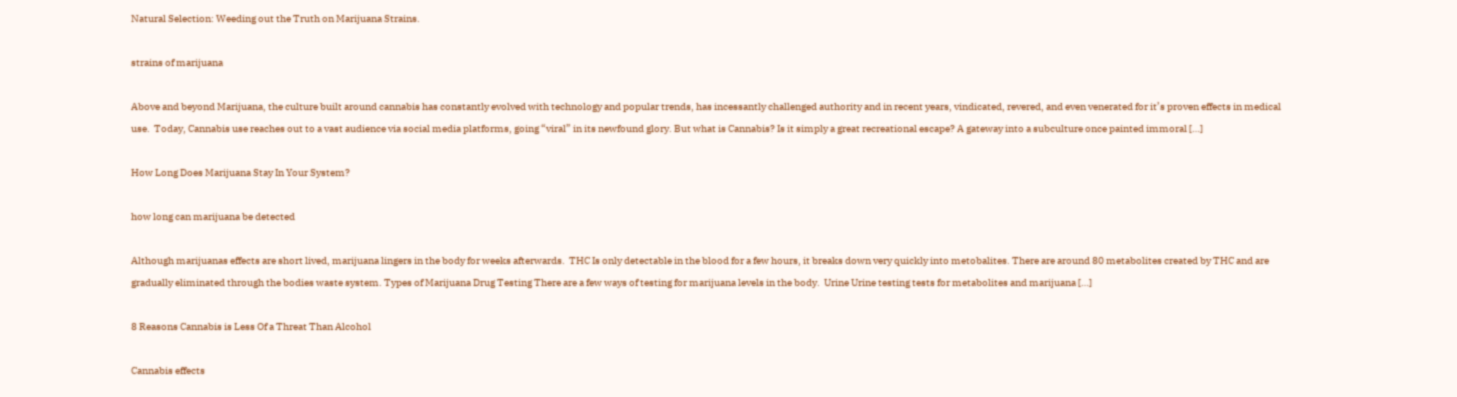Natural Selection: Weeding out the Truth on Marijuana Strains.

strains of marijuana

Above and beyond Marijuana, the culture built around cannabis has constantly evolved with technology and popular trends, has incessantly challenged authority and in recent years, vindicated, revered, and even venerated for it’s proven effects in medical use.  Today, Cannabis use reaches out to a vast audience via social media platforms, going “viral” in its newfound glory. But what is Cannabis? Is it simply a great recreational escape? A gateway into a subculture once painted immoral […]

How Long Does Marijuana Stay In Your System?

how long can marijuana be detected

Although marijuanas effects are short lived, marijuana lingers in the body for weeks afterwards.  THC Is only detectable in the blood for a few hours, it breaks down very quickly into metobalites. There are around 80 metabolites created by THC and are gradually eliminated through the bodies waste system. Types of Marijuana Drug Testing There are a few ways of testing for marijuana levels in the body.  Urine Urine testing tests for metabolites and marijuana […]

8 Reasons Cannabis is Less Of a Threat Than Alcohol

Cannabis effects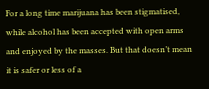For a long time marijuana has been stigmatised, while alcohol has been accepted with open arms and enjoyed by the masses. But that doesn’t mean it is safer or less of a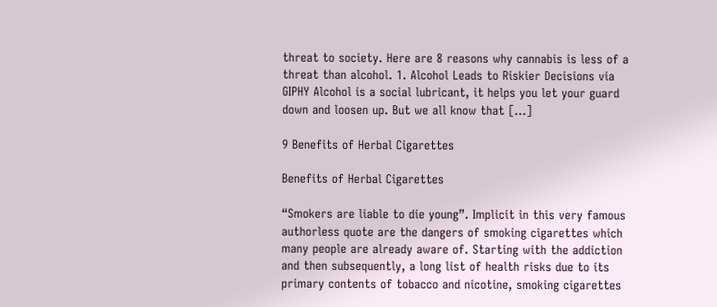threat to society. Here are 8 reasons why cannabis is less of a threat than alcohol. 1. Alcohol Leads to Riskier Decisions via GIPHY Alcohol is a social lubricant, it helps you let your guard down and loosen up. But we all know that […]

9 Benefits of Herbal Cigarettes

Benefits of Herbal Cigarettes

“Smokers are liable to die young”. Implicit in this very famous authorless quote are the dangers of smoking cigarettes which many people are already aware of. Starting with the addiction and then subsequently, a long list of health risks due to its primary contents of tobacco and nicotine, smoking cigarettes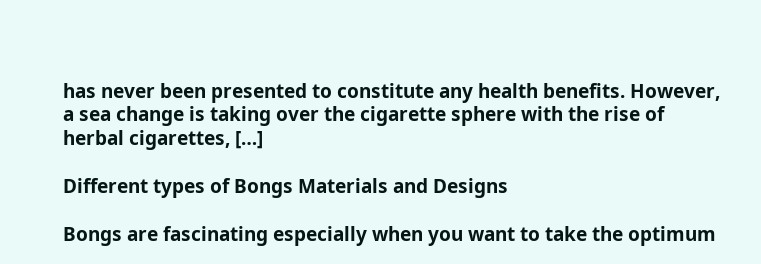has never been presented to constitute any health benefits. However, a sea change is taking over the cigarette sphere with the rise of herbal cigarettes, […]

Different types of Bongs Materials and Designs

Bongs are fascinating especially when you want to take the optimum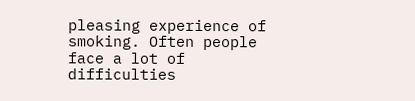pleasing experience of smoking. Often people face a lot of difficulties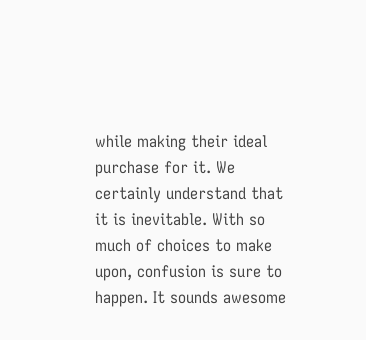while making their ideal purchase for it. We certainly understand that it is inevitable. With so much of choices to make upon, confusion is sure to happen. It sounds awesome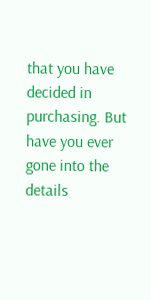that you have decided in purchasing. But have you ever gone into the details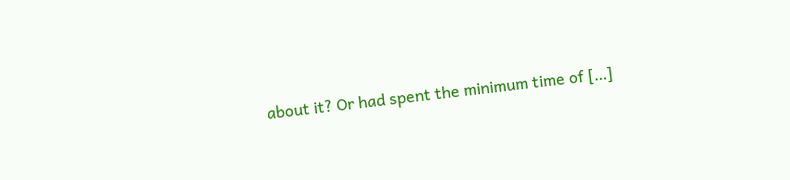about it? Or had spent the minimum time of […]